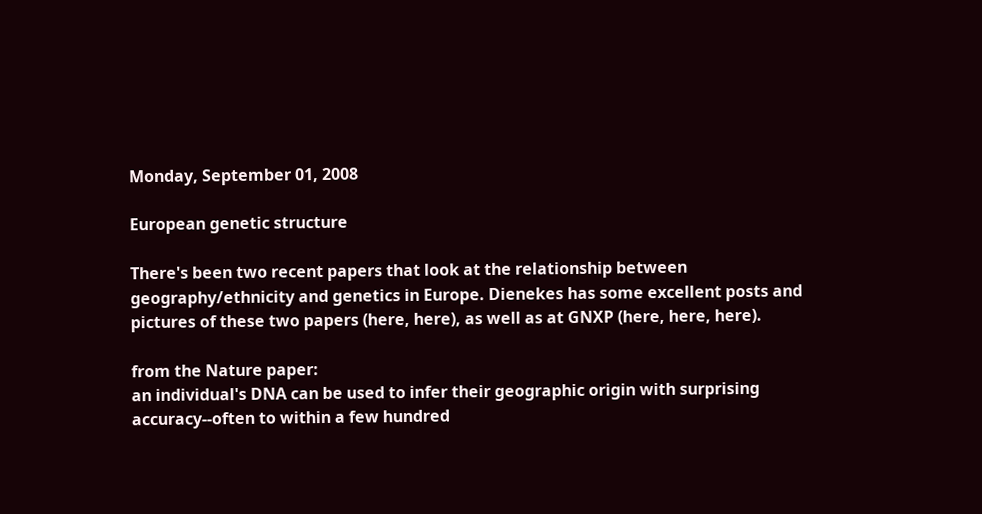Monday, September 01, 2008

European genetic structure

There's been two recent papers that look at the relationship between geography/ethnicity and genetics in Europe. Dienekes has some excellent posts and pictures of these two papers (here, here), as well as at GNXP (here, here, here).

from the Nature paper:
an individual's DNA can be used to infer their geographic origin with surprising accuracy--often to within a few hundred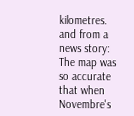kilometres.
and from a news story:
The map was so accurate that when Novembre's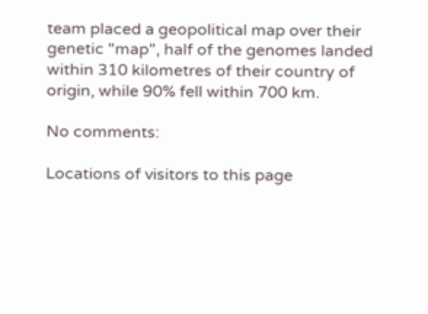team placed a geopolitical map over their genetic "map", half of the genomes landed within 310 kilometres of their country of origin, while 90% fell within 700 km.

No comments:

Locations of visitors to this page